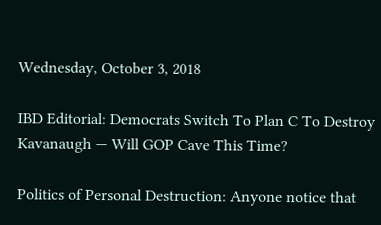Wednesday, October 3, 2018

IBD Editorial: Democrats Switch To Plan C To Destroy Kavanaugh — Will GOP Cave This Time?

Politics of Personal Destruction: Anyone notice that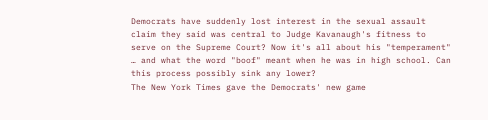Democrats have suddenly lost interest in the sexual assault claim they said was central to Judge Kavanaugh's fitness to serve on the Supreme Court? Now it's all about his "temperament" … and what the word "boof" meant when he was in high school. Can this process possibly sink any lower?
The New York Times gave the Democrats' new game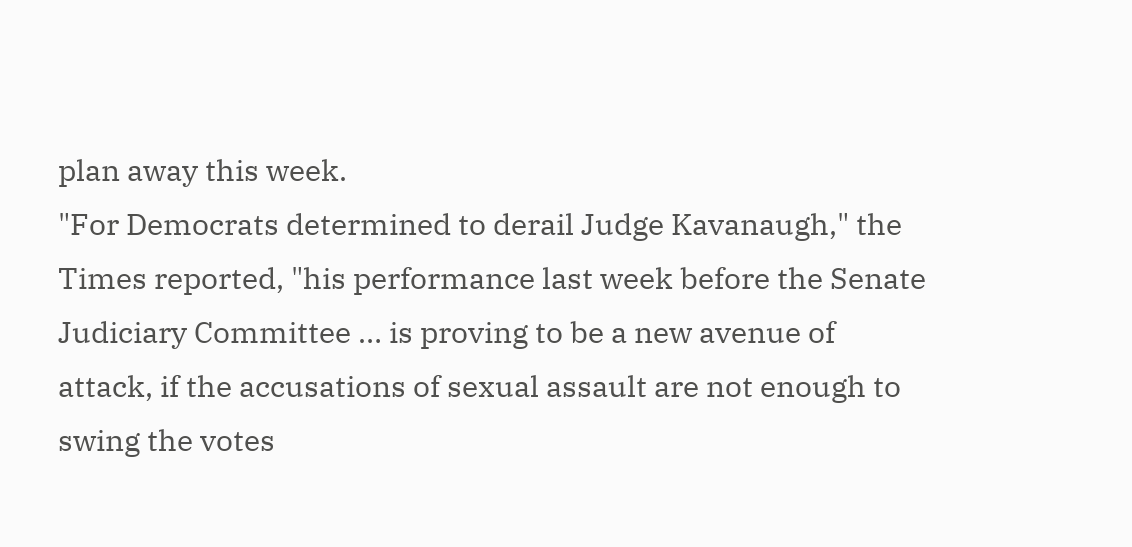plan away this week.
"For Democrats determined to derail Judge Kavanaugh," the Times reported, "his performance last week before the Senate Judiciary Committee … is proving to be a new avenue of attack, if the accusations of sexual assault are not enough to swing the votes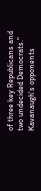of three key Republicans and two undecided Democrats."
Kavanaugh's opponents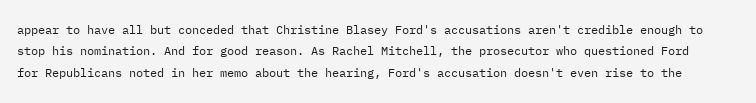appear to have all but conceded that Christine Blasey Ford's accusations aren't credible enough to stop his nomination. And for good reason. As Rachel Mitchell, the prosecutor who questioned Ford for Republicans noted in her memo about the hearing, Ford's accusation doesn't even rise to the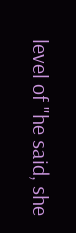level of "he said, she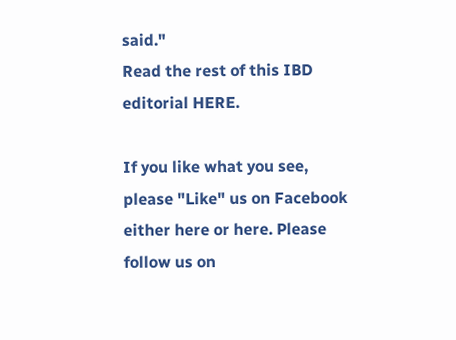said."
Read the rest of this IBD editorial HERE.

If you like what you see, please "Like" us on Facebook either here or here. Please follow us on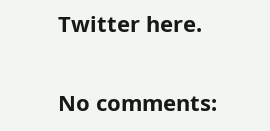Twitter here.

No comments: